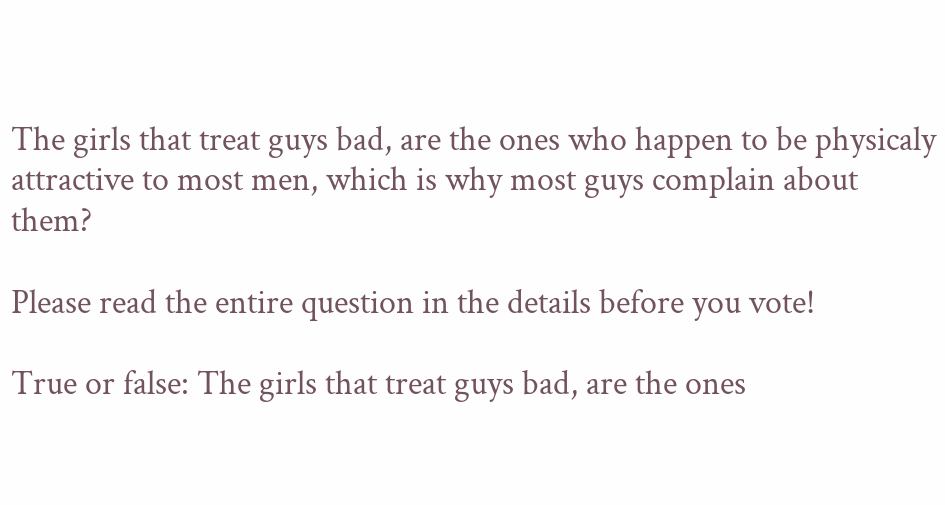The girls that treat guys bad, are the ones who happen to be physicaly attractive to most men, which is why most guys complain about them?

Please read the entire question in the details before you vote!

True or false: The girls that treat guys bad, are the ones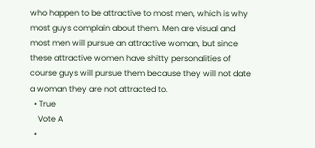who happen to be attractive to most men, which is why most guys complain about them. Men are visual and most men will pursue an attractive woman, but since these attractive women have shitty personalities of course guys will pursue them because they will not date a woman they are not attracted to.
  • True
    Vote A
  •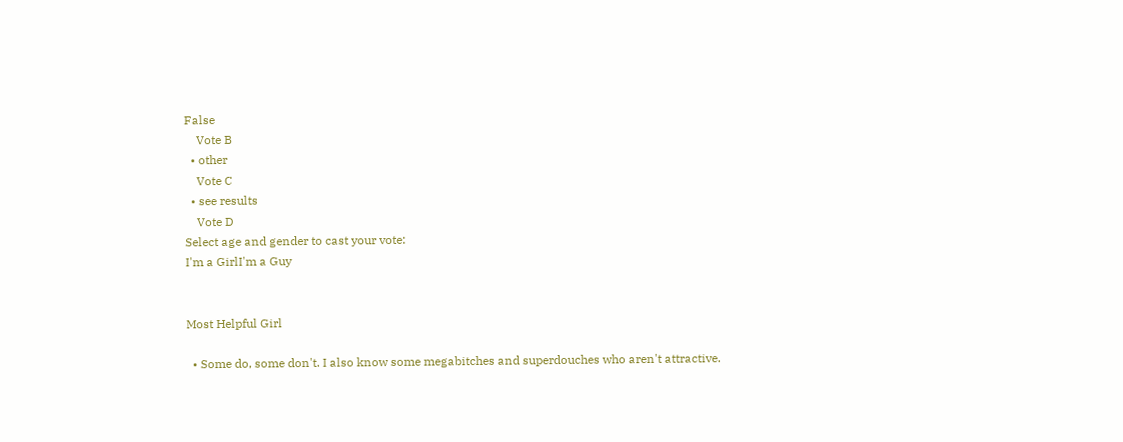False
    Vote B
  • other
    Vote C
  • see results
    Vote D
Select age and gender to cast your vote:
I'm a GirlI'm a Guy


Most Helpful Girl

  • Some do, some don't. I also know some megabitches and superdouches who aren't attractive.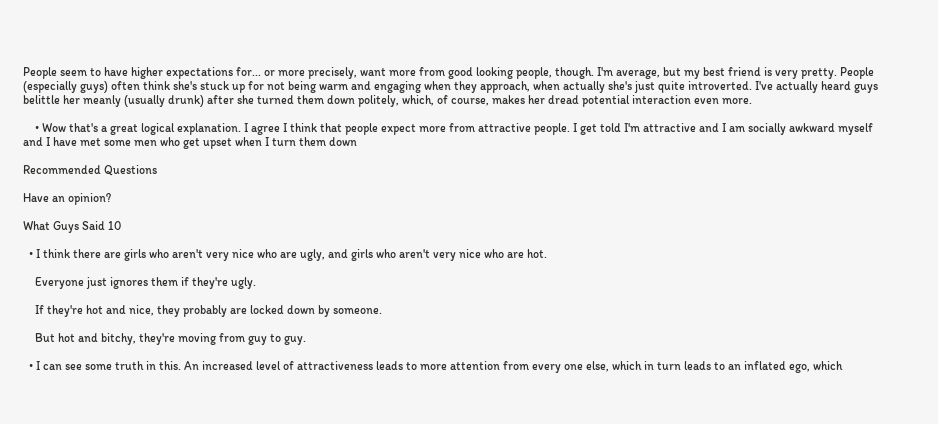People seem to have higher expectations for... or more precisely, want more from good looking people, though. I'm average, but my best friend is very pretty. People (especially guys) often think she's stuck up for not being warm and engaging when they approach, when actually she's just quite introverted. I've actually heard guys belittle her meanly (usually drunk) after she turned them down politely, which, of course, makes her dread potential interaction even more.

    • Wow that's a great logical explanation. I agree I think that people expect more from attractive people. I get told I'm attractive and I am socially awkward myself and I have met some men who get upset when I turn them down

Recommended Questions

Have an opinion?

What Guys Said 10

  • I think there are girls who aren't very nice who are ugly, and girls who aren't very nice who are hot.

    Everyone just ignores them if they're ugly.

    If they're hot and nice, they probably are locked down by someone.

    But hot and bitchy, they're moving from guy to guy.

  • I can see some truth in this. An increased level of attractiveness leads to more attention from every one else, which in turn leads to an inflated ego, which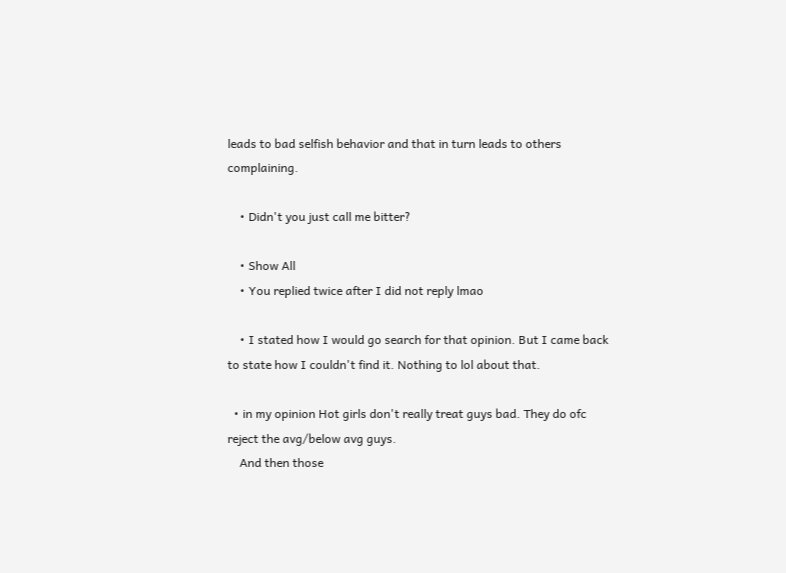leads to bad selfish behavior and that in turn leads to others complaining.

    • Didn't you just call me bitter?

    • Show All
    • You replied twice after I did not reply lmao

    • I stated how I would go search for that opinion. But I came back to state how I couldn't find it. Nothing to lol about that.

  • in my opinion Hot girls don't really treat guys bad. They do ofc reject the avg/below avg guys.
    And then those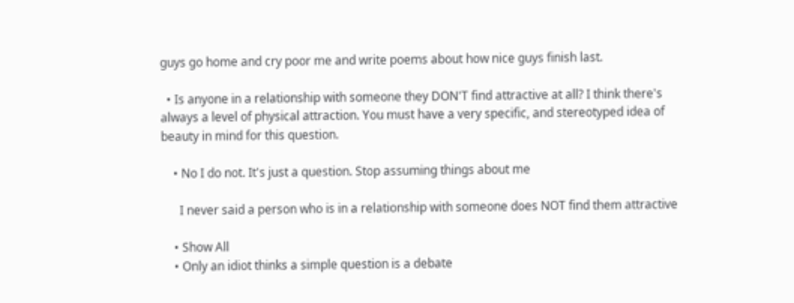guys go home and cry poor me and write poems about how nice guys finish last.

  • Is anyone in a relationship with someone they DON'T find attractive at all? I think there's always a level of physical attraction. You must have a very specific, and stereotyped idea of beauty in mind for this question.

    • No I do not. It's just a question. Stop assuming things about me

      I never said a person who is in a relationship with someone does NOT find them attractive

    • Show All
    • Only an idiot thinks a simple question is a debate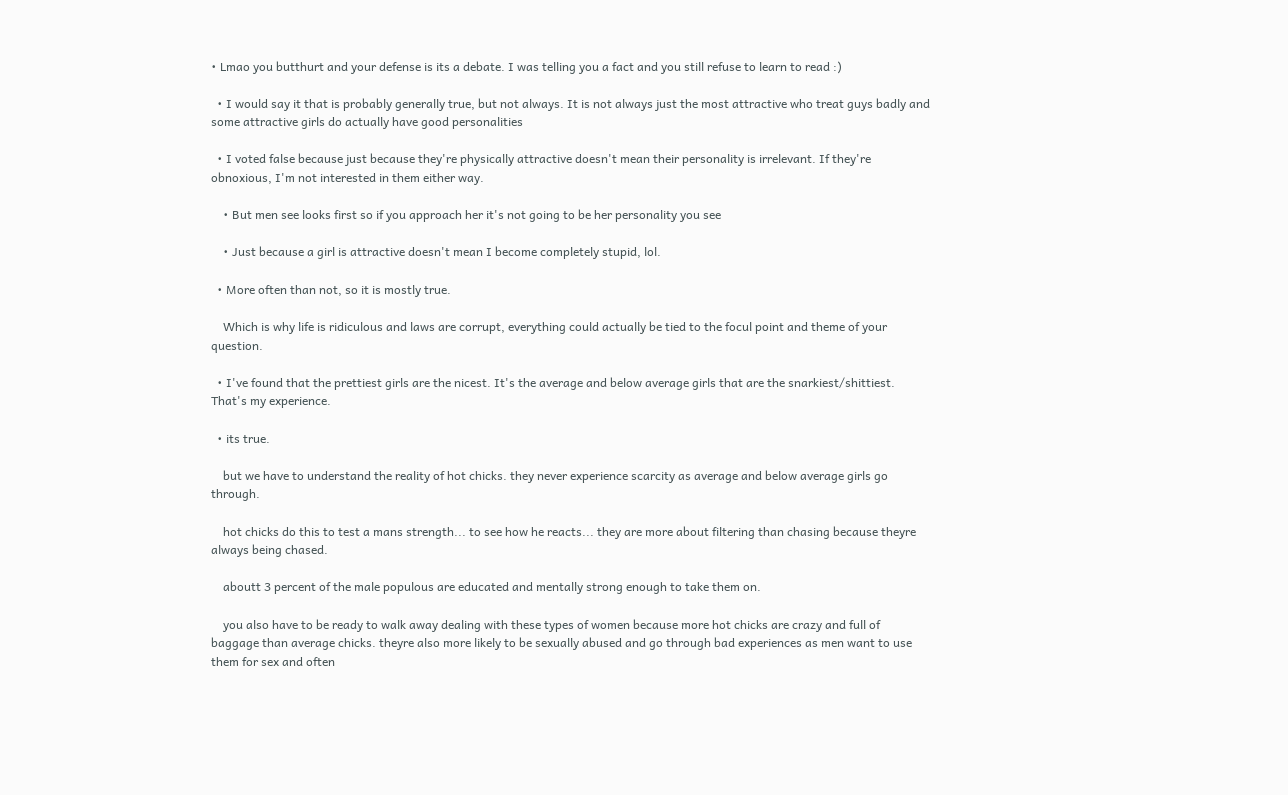• Lmao you butthurt and your defense is its a debate. I was telling you a fact and you still refuse to learn to read :)

  • I would say it that is probably generally true, but not always. It is not always just the most attractive who treat guys badly and some attractive girls do actually have good personalities

  • I voted false because just because they're physically attractive doesn't mean their personality is irrelevant. If they're obnoxious, I'm not interested in them either way.

    • But men see looks first so if you approach her it's not going to be her personality you see

    • Just because a girl is attractive doesn't mean I become completely stupid, lol.

  • More often than not, so it is mostly true.

    Which is why life is ridiculous and laws are corrupt, everything could actually be tied to the focul point and theme of your question.

  • I've found that the prettiest girls are the nicest. It's the average and below average girls that are the snarkiest/shittiest. That's my experience.

  • its true.

    but we have to understand the reality of hot chicks. they never experience scarcity as average and below average girls go through.

    hot chicks do this to test a mans strength... to see how he reacts... they are more about filtering than chasing because theyre always being chased.

    aboutt 3 percent of the male populous are educated and mentally strong enough to take them on.

    you also have to be ready to walk away dealing with these types of women because more hot chicks are crazy and full of baggage than average chicks. theyre also more likely to be sexually abused and go through bad experiences as men want to use them for sex and often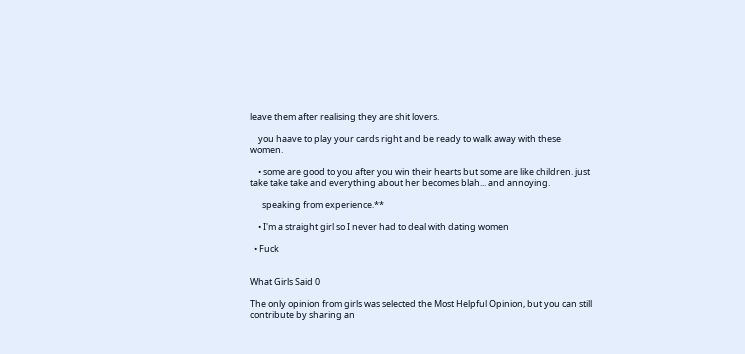leave them after realising they are shit lovers.

    you haave to play your cards right and be ready to walk away with these women.

    • some are good to you after you win their hearts but some are like children. just take take take and everything about her becomes blah... and annoying.

      speaking from experience.**

    • I'm a straight girl so I never had to deal with dating women

  • Fuck


What Girls Said 0

The only opinion from girls was selected the Most Helpful Opinion, but you can still contribute by sharing an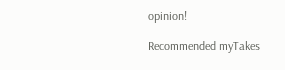opinion!

Recommended myTakes